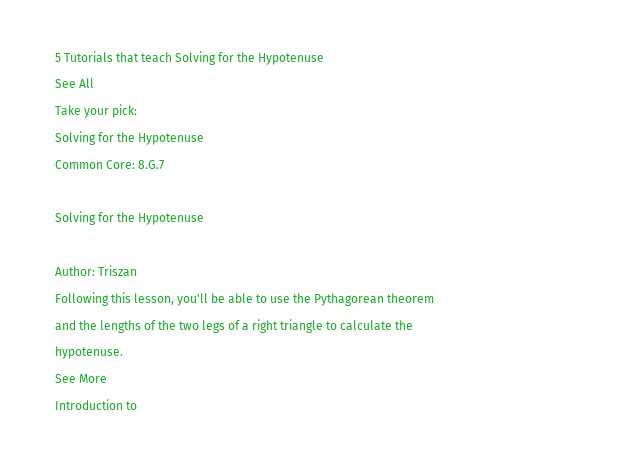5 Tutorials that teach Solving for the Hypotenuse
See All
Take your pick:
Solving for the Hypotenuse
Common Core: 8.G.7

Solving for the Hypotenuse

Author: Triszan
Following this lesson, you'll be able to use the Pythagorean theorem and the lengths of the two legs of a right triangle to calculate the hypotenuse.
See More
Introduction to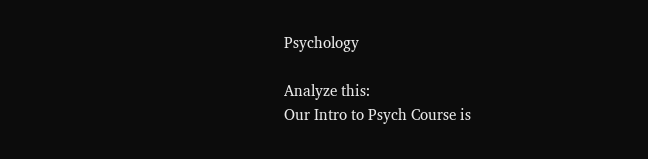Psychology

Analyze this:
Our Intro to Psych Course is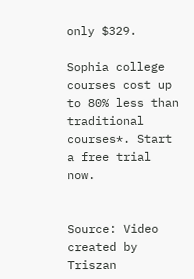only $329.

Sophia college courses cost up to 80% less than traditional courses*. Start a free trial now.


Source: Video created by Triszan